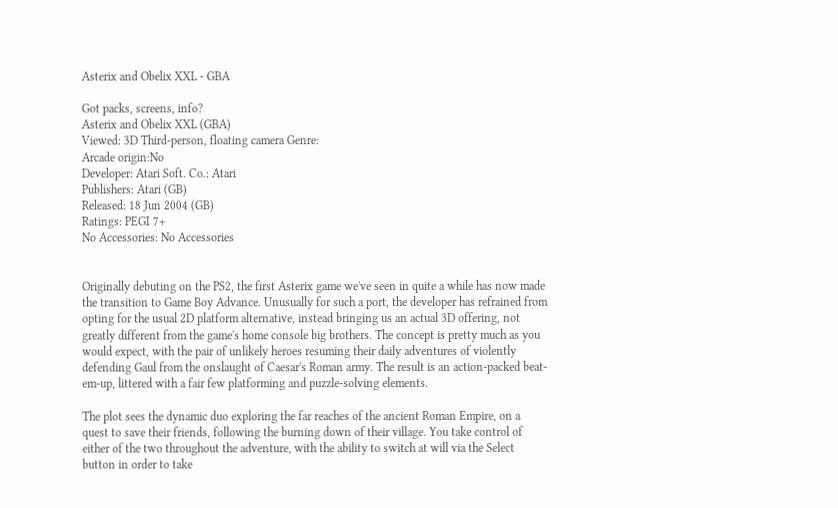Asterix and Obelix XXL - GBA

Got packs, screens, info?
Asterix and Obelix XXL (GBA)
Viewed: 3D Third-person, floating camera Genre:
Arcade origin:No
Developer: Atari Soft. Co.: Atari
Publishers: Atari (GB)
Released: 18 Jun 2004 (GB)
Ratings: PEGI 7+
No Accessories: No Accessories


Originally debuting on the PS2, the first Asterix game we've seen in quite a while has now made the transition to Game Boy Advance. Unusually for such a port, the developer has refrained from opting for the usual 2D platform alternative, instead bringing us an actual 3D offering, not greatly different from the game's home console big brothers. The concept is pretty much as you would expect, with the pair of unlikely heroes resuming their daily adventures of violently defending Gaul from the onslaught of Caesar's Roman army. The result is an action-packed beat-em-up, littered with a fair few platforming and puzzle-solving elements.

The plot sees the dynamic duo exploring the far reaches of the ancient Roman Empire, on a quest to save their friends, following the burning down of their village. You take control of either of the two throughout the adventure, with the ability to switch at will via the Select button in order to take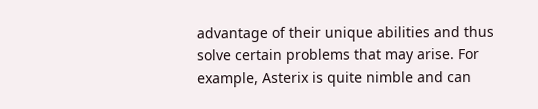advantage of their unique abilities and thus solve certain problems that may arise. For example, Asterix is quite nimble and can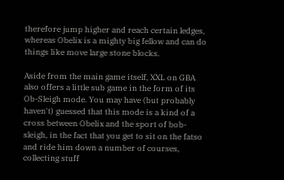therefore jump higher and reach certain ledges, whereas Obelix is a mighty big fellow and can do things like move large stone blocks.

Aside from the main game itself, XXL on GBA also offers a little sub game in the form of its Ob-Sleigh mode. You may have (but probably haven't) guessed that this mode is a kind of a cross between Obelix and the sport of bob-sleigh, in the fact that you get to sit on the fatso and ride him down a number of courses, collecting stuff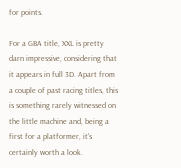for points.

For a GBA title, XXL is pretty darn impressive, considering that it appears in full 3D. Apart from a couple of past racing titles, this is something rarely witnessed on the little machine and, being a first for a platformer, it's certainly worth a look.